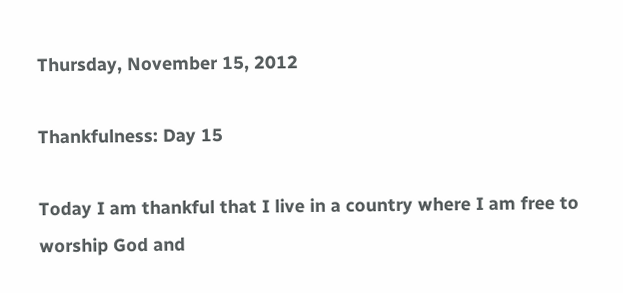Thursday, November 15, 2012

Thankfulness: Day 15

Today I am thankful that I live in a country where I am free to worship God and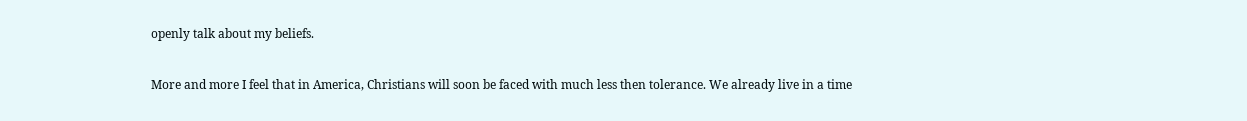openly talk about my beliefs.

More and more I feel that in America, Christians will soon be faced with much less then tolerance. We already live in a time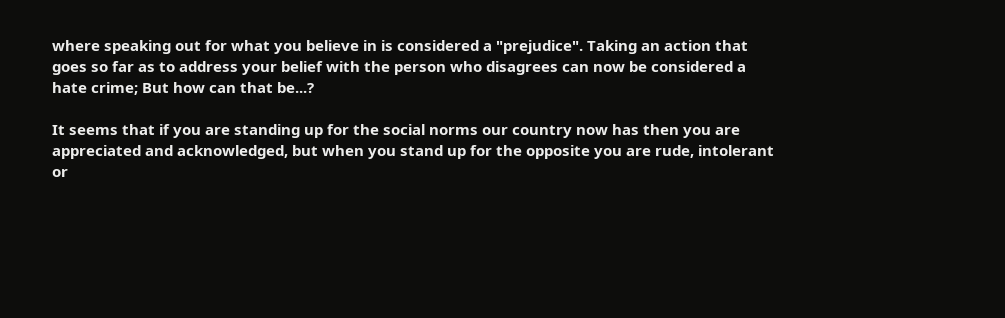where speaking out for what you believe in is considered a "prejudice". Taking an action that goes so far as to address your belief with the person who disagrees can now be considered a hate crime; But how can that be...?

It seems that if you are standing up for the social norms our country now has then you are appreciated and acknowledged, but when you stand up for the opposite you are rude, intolerant or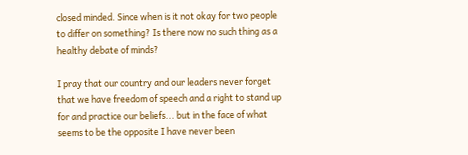closed minded. Since when is it not okay for two people to differ on something? Is there now no such thing as a healthy debate of minds?

I pray that our country and our leaders never forget that we have freedom of speech and a right to stand up for and practice our beliefs... but in the face of what seems to be the opposite I have never been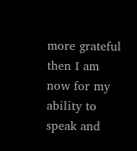more grateful then I am now for my ability to speak and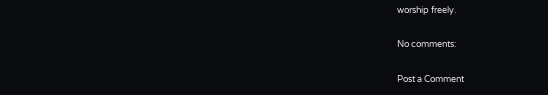worship freely.

No comments:

Post a Comment